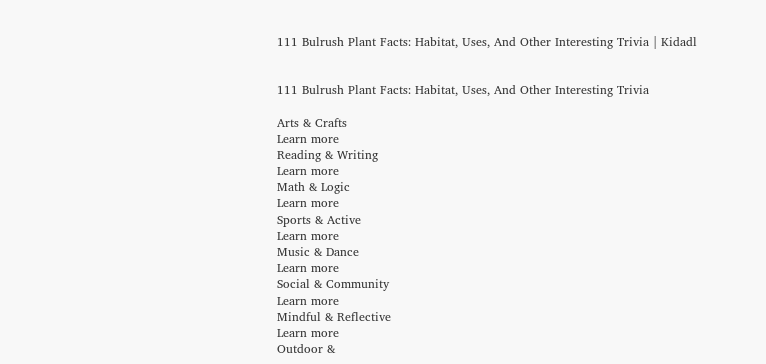111 Bulrush Plant Facts: Habitat, Uses, And Other Interesting Trivia | Kidadl


111 Bulrush Plant Facts: Habitat, Uses, And Other Interesting Trivia

Arts & Crafts
Learn more
Reading & Writing
Learn more
Math & Logic
Learn more
Sports & Active
Learn more
Music & Dance
Learn more
Social & Community
Learn more
Mindful & Reflective
Learn more
Outdoor &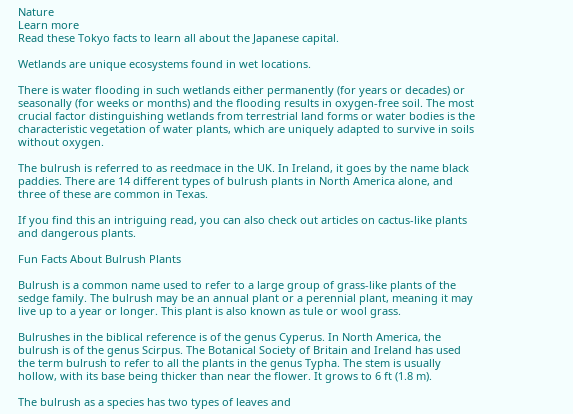Nature
Learn more
Read these Tokyo facts to learn all about the Japanese capital.

Wetlands are unique ecosystems found in wet locations.

There is water flooding in such wetlands either permanently (for years or decades) or seasonally (for weeks or months) and the flooding results in oxygen-free soil. The most crucial factor distinguishing wetlands from terrestrial land forms or water bodies is the characteristic vegetation of water plants, which are uniquely adapted to survive in soils without oxygen.

The bulrush is referred to as reedmace in the UK. In Ireland, it goes by the name black paddies. There are 14 different types of bulrush plants in North America alone, and three of these are common in Texas.

If you find this an intriguing read, you can also check out articles on cactus-like plants and dangerous plants.

Fun Facts About Bulrush Plants

Bulrush is a common name used to refer to a large group of grass-like plants of the sedge family. The bulrush may be an annual plant or a perennial plant, meaning it may live up to a year or longer. This plant is also known as tule or wool grass.

Bulrushes in the biblical reference is of the genus Cyperus. In North America, the bulrush is of the genus Scirpus. The Botanical Society of Britain and Ireland has used the term bulrush to refer to all the plants in the genus Typha. The stem is usually hollow, with its base being thicker than near the flower. It grows to 6 ft (1.8 m).

The bulrush as a species has two types of leaves and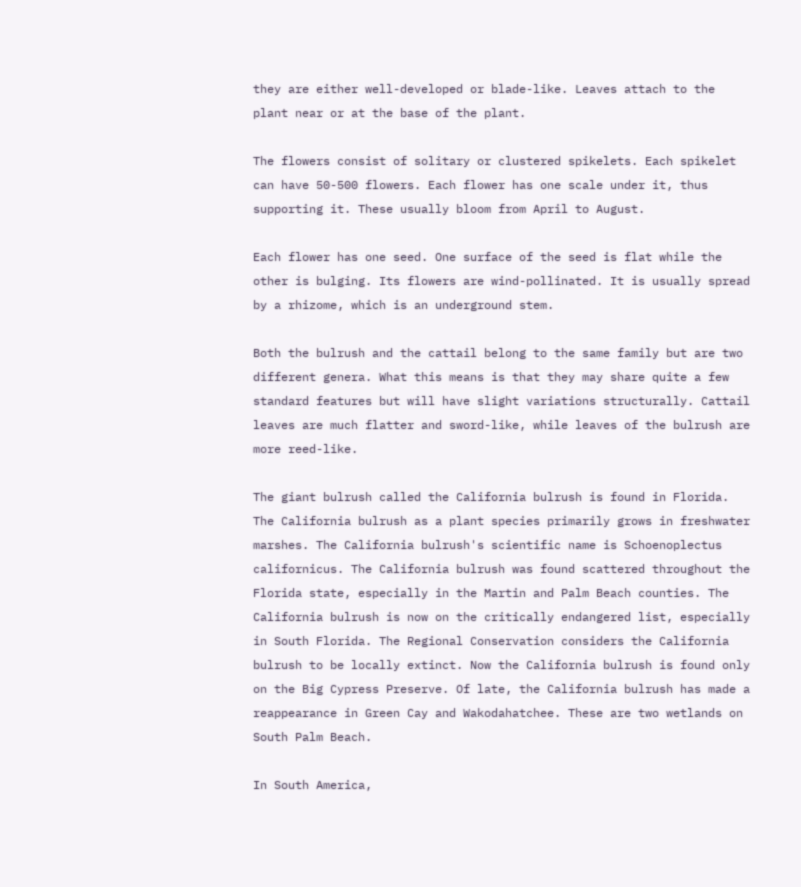they are either well-developed or blade-like. Leaves attach to the plant near or at the base of the plant.

The flowers consist of solitary or clustered spikelets. Each spikelet can have 50-500 flowers. Each flower has one scale under it, thus supporting it. These usually bloom from April to August.

Each flower has one seed. One surface of the seed is flat while the other is bulging. Its flowers are wind-pollinated. It is usually spread by a rhizome, which is an underground stem.

Both the bulrush and the cattail belong to the same family but are two different genera. What this means is that they may share quite a few standard features but will have slight variations structurally. Cattail leaves are much flatter and sword-like, while leaves of the bulrush are more reed-like.

The giant bulrush called the California bulrush is found in Florida. The California bulrush as a plant species primarily grows in freshwater marshes. The California bulrush's scientific name is Schoenoplectus californicus. The California bulrush was found scattered throughout the Florida state, especially in the Martin and Palm Beach counties. The California bulrush is now on the critically endangered list, especially in South Florida. The Regional Conservation considers the California bulrush to be locally extinct. Now the California bulrush is found only on the Big Cypress Preserve. Of late, the California bulrush has made a reappearance in Green Cay and Wakodahatchee. These are two wetlands on South Palm Beach.

In South America,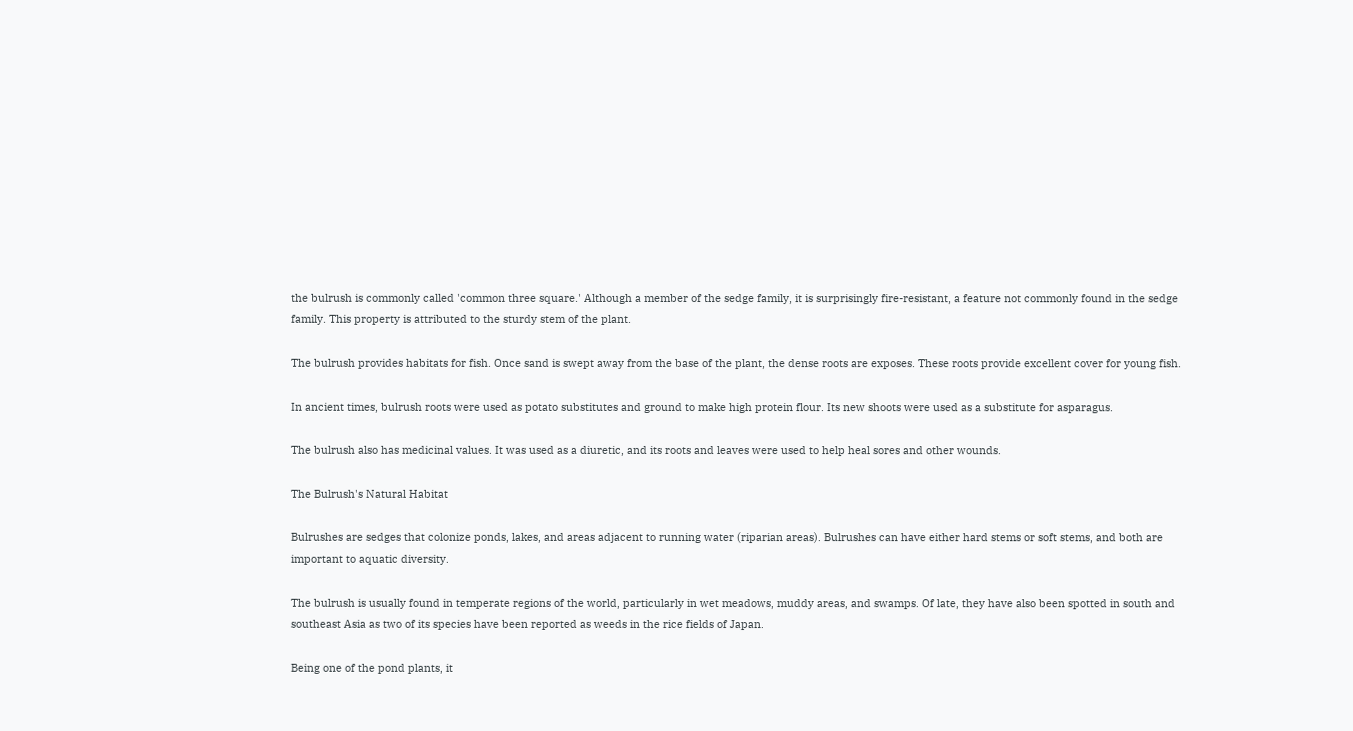the bulrush is commonly called 'common three square.' Although a member of the sedge family, it is surprisingly fire-resistant, a feature not commonly found in the sedge family. This property is attributed to the sturdy stem of the plant.

The bulrush provides habitats for fish. Once sand is swept away from the base of the plant, the dense roots are exposes. These roots provide excellent cover for young fish.

In ancient times, bulrush roots were used as potato substitutes and ground to make high protein flour. Its new shoots were used as a substitute for asparagus.

The bulrush also has medicinal values. It was used as a diuretic, and its roots and leaves were used to help heal sores and other wounds.

The Bulrush's Natural Habitat

Bulrushes are sedges that colonize ponds, lakes, and areas adjacent to running water (riparian areas). Bulrushes can have either hard stems or soft stems, and both are important to aquatic diversity.

The bulrush is usually found in temperate regions of the world, particularly in wet meadows, muddy areas, and swamps. Of late, they have also been spotted in south and southeast Asia as two of its species have been reported as weeds in the rice fields of Japan.

Being one of the pond plants, it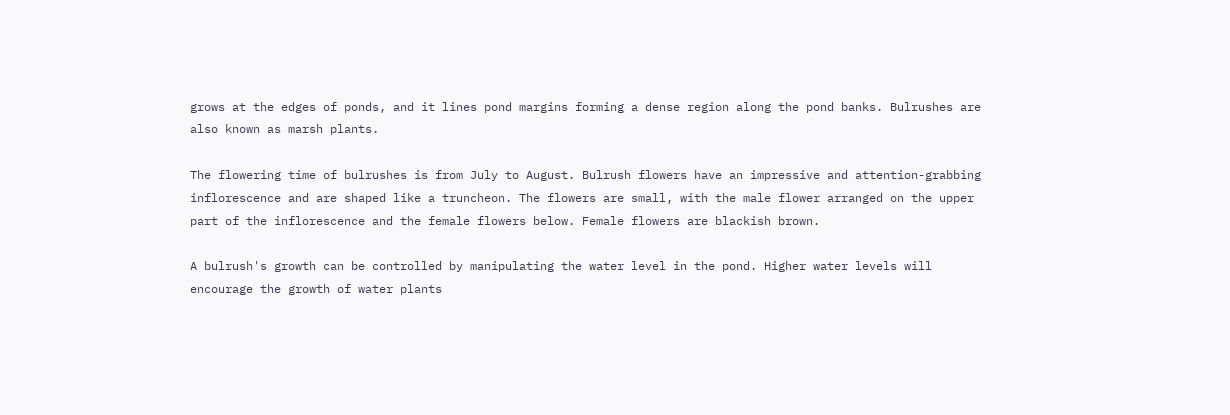grows at the edges of ponds, and it lines pond margins forming a dense region along the pond banks. Bulrushes are also known as marsh plants.

The flowering time of bulrushes is from July to August. Bulrush flowers have an impressive and attention-grabbing inflorescence and are shaped like a truncheon. The flowers are small, with the male flower arranged on the upper part of the inflorescence and the female flowers below. Female flowers are blackish brown.

A bulrush's growth can be controlled by manipulating the water level in the pond. Higher water levels will encourage the growth of water plants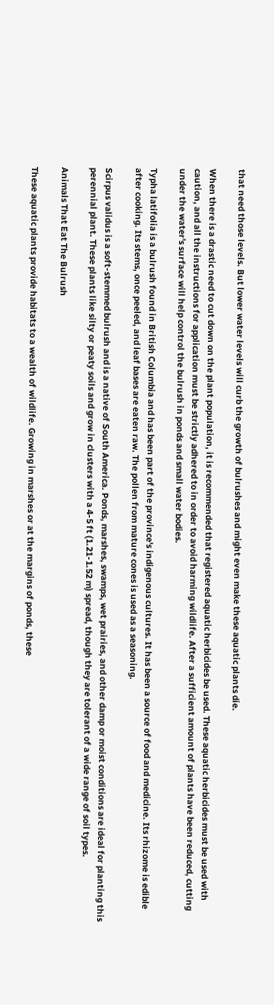that need those levels. But lower water levels will curb the growth of bulrushes and might even make these aquatic plants die.

When there is a drastic need to cut down on the plant population, it is recommended that registered aquatic herbicides be used. These aquatic herbicides must be used with caution, and all the instructions for application must be strictly adhered to in order to avoid harming wildlife. After a sufficient amount of plants have been reduced, cutting under the water's surface will help control the bulrush in ponds and small water bodies.

Typha latifolia is a bulrush found in British Columbia and has been part of the province's indigenous cultures. It has been a source of food and medicine. Its rhizome is edible after cooking. Its stems, once peeled, and leaf bases are eaten raw. The pollen from mature cones is used as a seasoning.

Scirpus validus is a soft-stemmed bulrush and is a native of South America. Ponds, marshes, swamps, wet prairies, and other damp or moist conditions are ideal for planting this perennial plant. These plants like silty or peaty soils and grow in clusters with a 4-5 ft (1.21-1.52 m) spread, though they are tolerant of a wide range of soil types.

Animals That Eat The Bulrush

These aquatic plants provide habitats to a wealth of wildlife. Growing in marshes or at the margins of ponds, these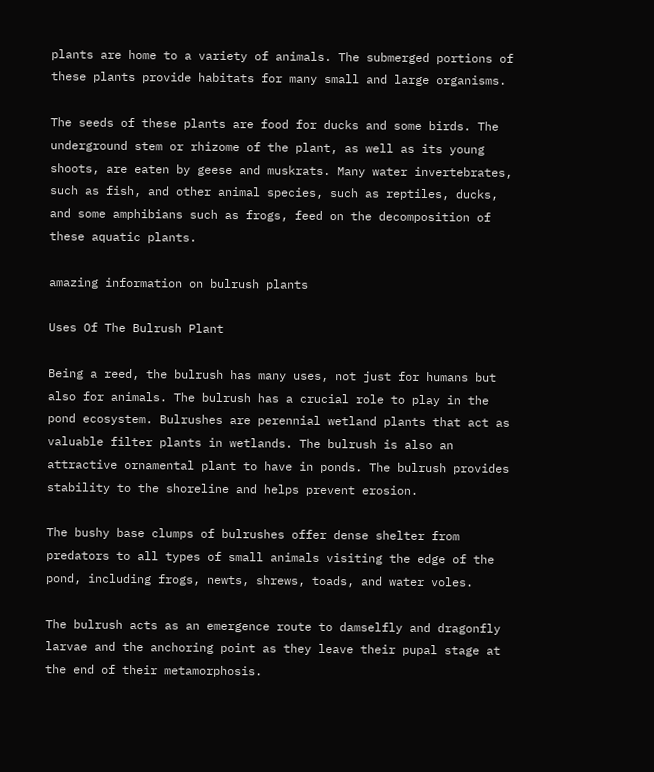plants are home to a variety of animals. The submerged portions of these plants provide habitats for many small and large organisms.

The seeds of these plants are food for ducks and some birds. The underground stem or rhizome of the plant, as well as its young shoots, are eaten by geese and muskrats. Many water invertebrates, such as fish, and other animal species, such as reptiles, ducks, and some amphibians such as frogs, feed on the decomposition of these aquatic plants.

amazing information on bulrush plants

Uses Of The Bulrush Plant

Being a reed, the bulrush has many uses, not just for humans but also for animals. The bulrush has a crucial role to play in the pond ecosystem. Bulrushes are perennial wetland plants that act as valuable filter plants in wetlands. The bulrush is also an attractive ornamental plant to have in ponds. The bulrush provides stability to the shoreline and helps prevent erosion.

The bushy base clumps of bulrushes offer dense shelter from predators to all types of small animals visiting the edge of the pond, including frogs, newts, shrews, toads, and water voles.

The bulrush acts as an emergence route to damselfly and dragonfly larvae and the anchoring point as they leave their pupal stage at the end of their metamorphosis.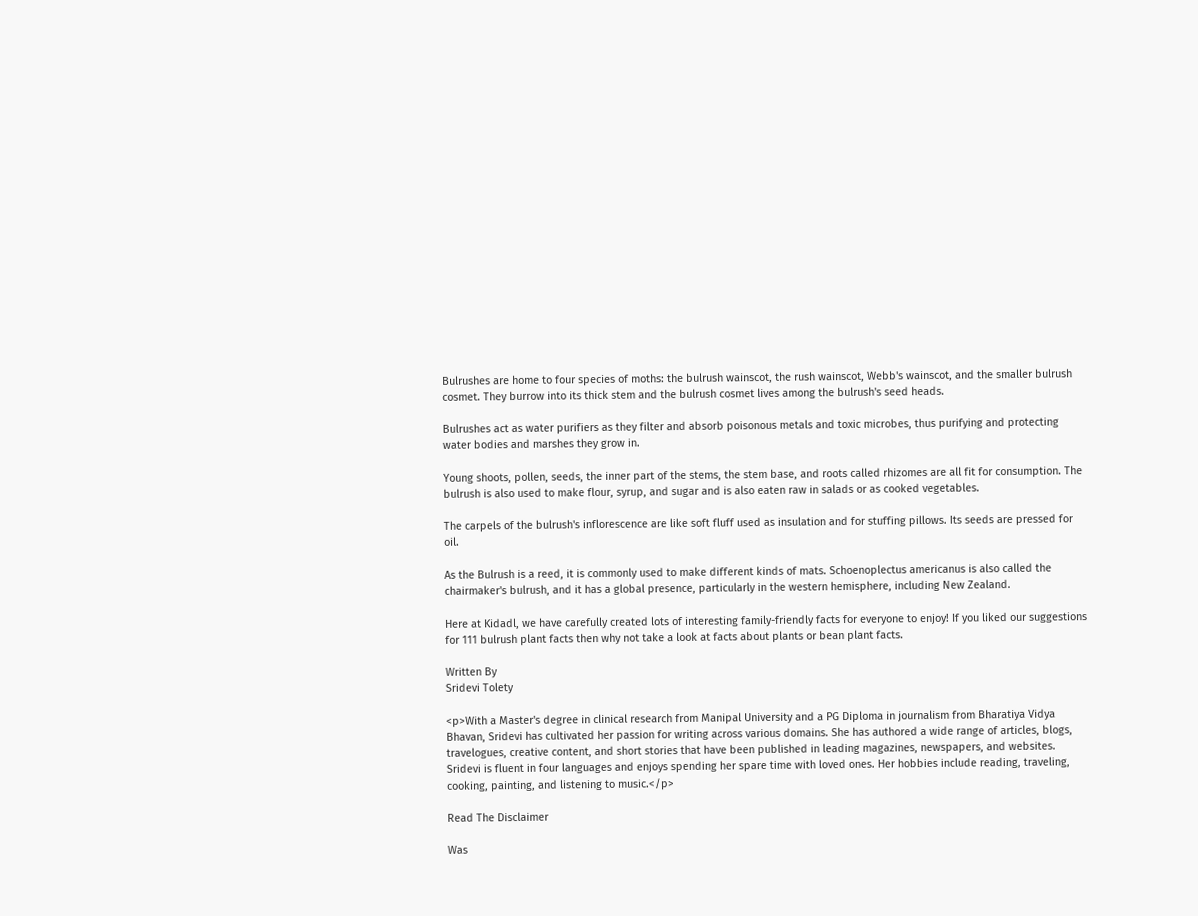Bulrushes are home to four species of moths: the bulrush wainscot, the rush wainscot, Webb's wainscot, and the smaller bulrush cosmet. They burrow into its thick stem and the bulrush cosmet lives among the bulrush's seed heads.

Bulrushes act as water purifiers as they filter and absorb poisonous metals and toxic microbes, thus purifying and protecting water bodies and marshes they grow in.

Young shoots, pollen, seeds, the inner part of the stems, the stem base, and roots called rhizomes are all fit for consumption. The bulrush is also used to make flour, syrup, and sugar and is also eaten raw in salads or as cooked vegetables.

The carpels of the bulrush's inflorescence are like soft fluff used as insulation and for stuffing pillows. Its seeds are pressed for oil.

As the Bulrush is a reed, it is commonly used to make different kinds of mats. Schoenoplectus americanus is also called the chairmaker's bulrush, and it has a global presence, particularly in the western hemisphere, including New Zealand.

Here at Kidadl, we have carefully created lots of interesting family-friendly facts for everyone to enjoy! If you liked our suggestions for 111 bulrush plant facts then why not take a look at facts about plants or bean plant facts.

Written By
Sridevi Tolety

<p>With a Master's degree in clinical research from Manipal University and a PG Diploma in journalism from Bharatiya Vidya Bhavan, Sridevi has cultivated her passion for writing across various domains. She has authored a wide range of articles, blogs, travelogues, creative content, and short stories that have been published in leading magazines, newspapers, and websites. Sridevi is fluent in four languages and enjoys spending her spare time with loved ones. Her hobbies include reading, traveling, cooking, painting, and listening to music.</p>

Read The Disclaimer

Was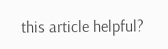this article helpful?